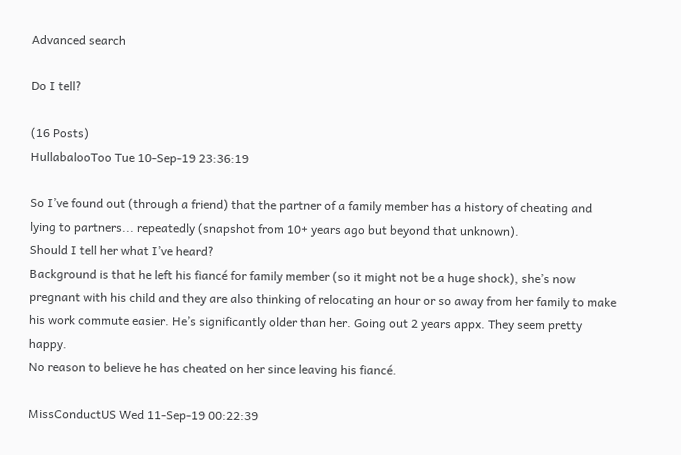Advanced search

Do I tell?

(16 Posts)
HullabalooToo Tue 10-Sep-19 23:36:19

So I’ve found out (through a friend) that the partner of a family member has a history of cheating and lying to partners... repeatedly (snapshot from 10+ years ago but beyond that unknown).
Should I tell her what I’ve heard?
Background is that he left his fiancé for family member (so it might not be a huge shock), she’s now pregnant with his child and they are also thinking of relocating an hour or so away from her family to make his work commute easier. He’s significantly older than her. Going out 2 years appx. They seem pretty happy.
No reason to believe he has cheated on her since leaving his fiancé.

MissConductUS Wed 11-Sep-19 00:22:39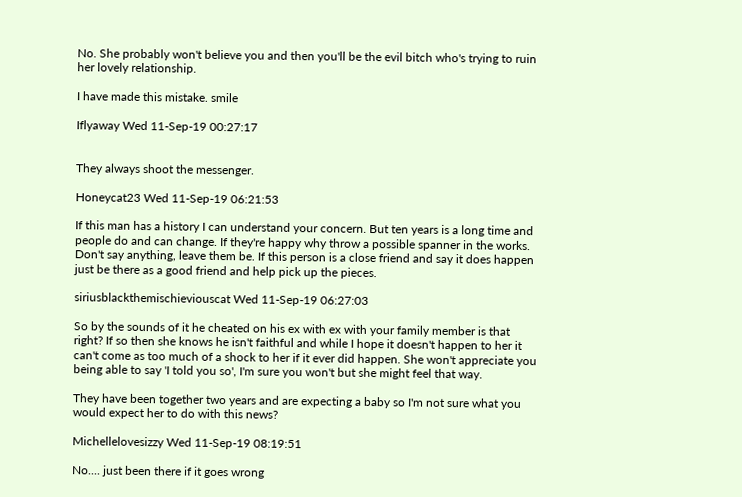No. She probably won't believe you and then you'll be the evil bitch who's trying to ruin her lovely relationship.

I have made this mistake. smile

Iflyaway Wed 11-Sep-19 00:27:17


They always shoot the messenger.

Honeycat23 Wed 11-Sep-19 06:21:53

If this man has a history I can understand your concern. But ten years is a long time and people do and can change. If they're happy why throw a possible spanner in the works. Don't say anything, leave them be. If this person is a close friend and say it does happen just be there as a good friend and help pick up the pieces.

siriusblackthemischieviouscat Wed 11-Sep-19 06:27:03

So by the sounds of it he cheated on his ex with ex with your family member is that right? If so then she knows he isn't faithful and while I hope it doesn't happen to her it can't come as too much of a shock to her if it ever did happen. She won't appreciate you being able to say 'I told you so', I'm sure you won't but she might feel that way.

They have been together two years and are expecting a baby so I'm not sure what you would expect her to do with this news?

Michellelovesizzy Wed 11-Sep-19 08:19:51

No.... just been there if it goes wrong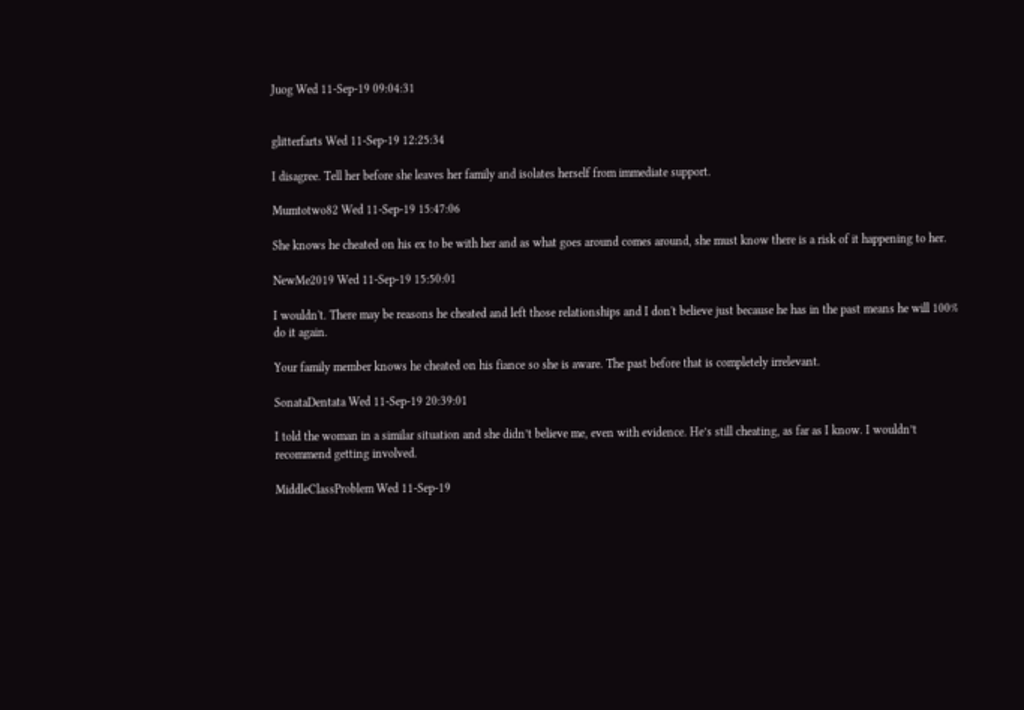Juog Wed 11-Sep-19 09:04:31


glitterfarts Wed 11-Sep-19 12:25:34

I disagree. Tell her before she leaves her family and isolates herself from immediate support.

Mumtotwo82 Wed 11-Sep-19 15:47:06

She knows he cheated on his ex to be with her and as what goes around comes around, she must know there is a risk of it happening to her.

NewMe2019 Wed 11-Sep-19 15:50:01

I wouldn't. There may be reasons he cheated and left those relationships and I don't believe just because he has in the past means he will 100% do it again.

Your family member knows he cheated on his fiance so she is aware. The past before that is completely irrelevant.

SonataDentata Wed 11-Sep-19 20:39:01

I told the woman in a similar situation and she didn’t believe me, even with evidence. He’s still cheating, as far as I know. I wouldn’t recommend getting involved.

MiddleClassProblem Wed 11-Sep-19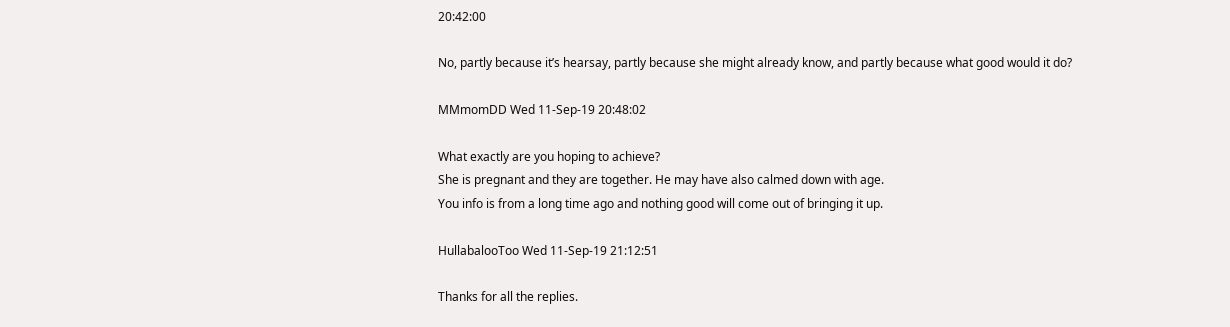20:42:00

No, partly because it’s hearsay, partly because she might already know, and partly because what good would it do?

MMmomDD Wed 11-Sep-19 20:48:02

What exactly are you hoping to achieve?
She is pregnant and they are together. He may have also calmed down with age.
You info is from a long time ago and nothing good will come out of bringing it up.

HullabalooToo Wed 11-Sep-19 21:12:51

Thanks for all the replies.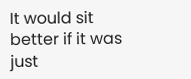It would sit better if it was just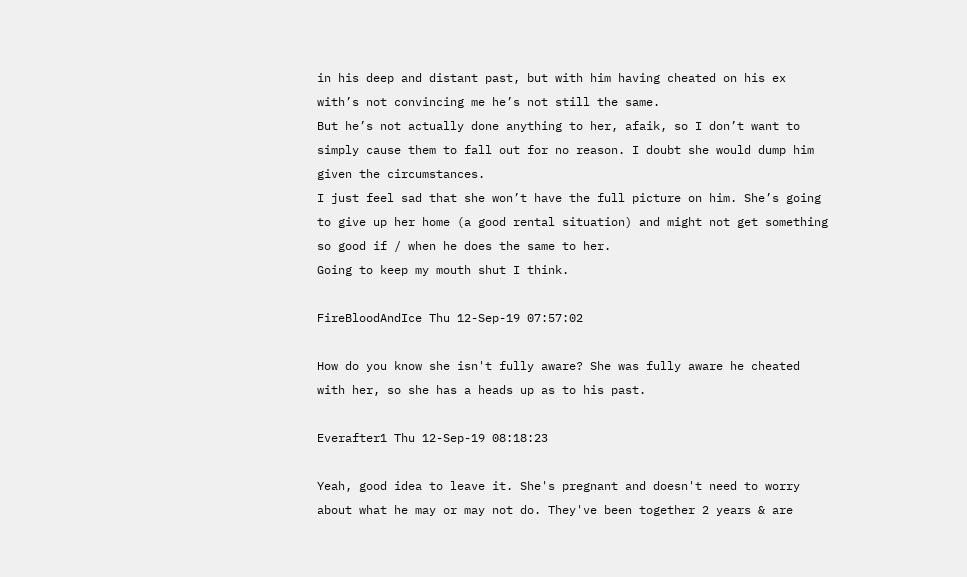in his deep and distant past, but with him having cheated on his ex with’s not convincing me he’s not still the same.
But he’s not actually done anything to her, afaik, so I don’t want to simply cause them to fall out for no reason. I doubt she would dump him given the circumstances.
I just feel sad that she won’t have the full picture on him. She’s going to give up her home (a good rental situation) and might not get something so good if / when he does the same to her.
Going to keep my mouth shut I think.

FireBloodAndIce Thu 12-Sep-19 07:57:02

How do you know she isn't fully aware? She was fully aware he cheated with her, so she has a heads up as to his past.

Everafter1 Thu 12-Sep-19 08:18:23

Yeah, good idea to leave it. She's pregnant and doesn't need to worry about what he may or may not do. They've been together 2 years & are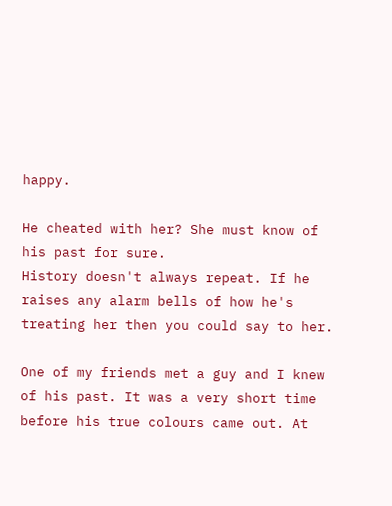happy.

He cheated with her? She must know of his past for sure.
History doesn't always repeat. If he raises any alarm bells of how he's treating her then you could say to her.

One of my friends met a guy and I knew of his past. It was a very short time before his true colours came out. At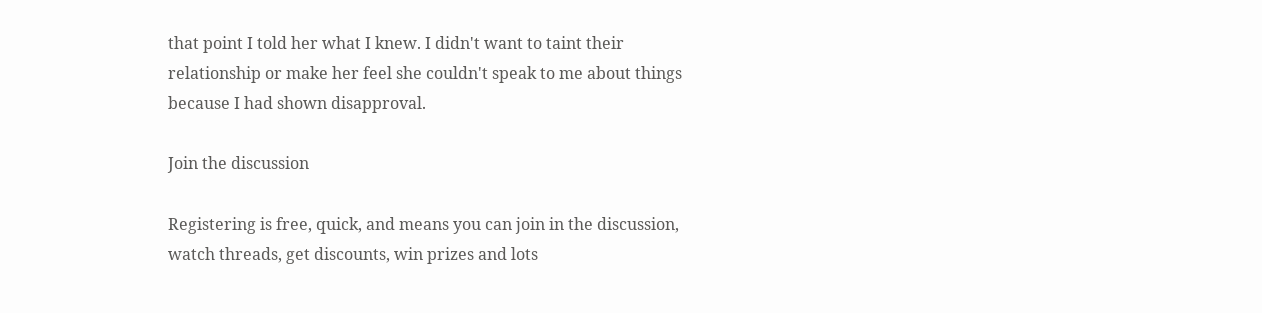that point I told her what I knew. I didn't want to taint their relationship or make her feel she couldn't speak to me about things because I had shown disapproval.

Join the discussion

Registering is free, quick, and means you can join in the discussion, watch threads, get discounts, win prizes and lots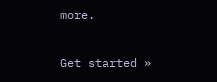more.

Get started »